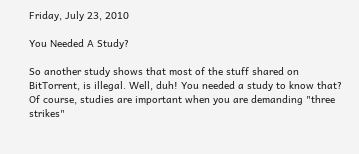Friday, July 23, 2010

You Needed A Study?

So another study shows that most of the stuff shared on BitTorrent, is illegal. Well, duh! You needed a study to know that? Of course, studies are important when you are demanding "three strikes"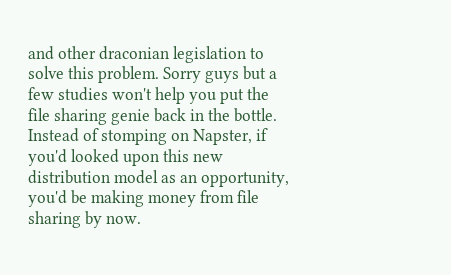and other draconian legislation to solve this problem. Sorry guys but a few studies won't help you put the file sharing genie back in the bottle. Instead of stomping on Napster, if you'd looked upon this new distribution model as an opportunity, you'd be making money from file sharing by now.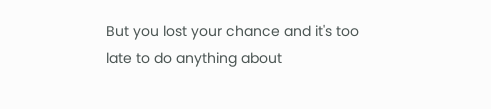But you lost your chance and it's too late to do anything about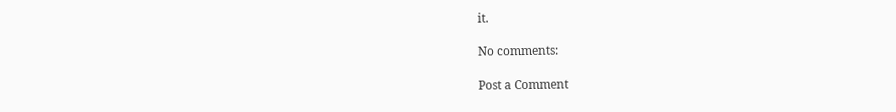it.

No comments:

Post a Comment